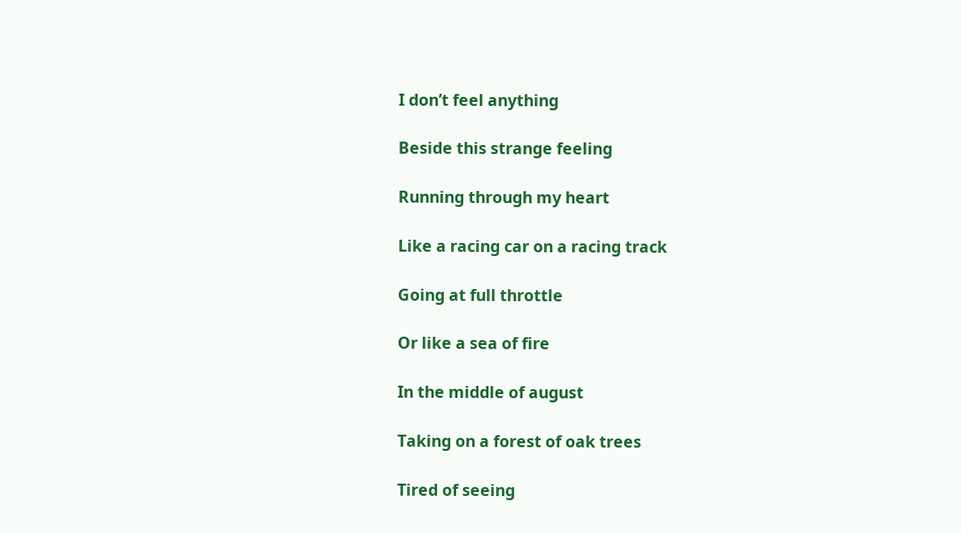I don’t feel anything

Beside this strange feeling

Running through my heart

Like a racing car on a racing track

Going at full throttle

Or like a sea of fire

In the middle of august

Taking on a forest of oak trees

Tired of seeing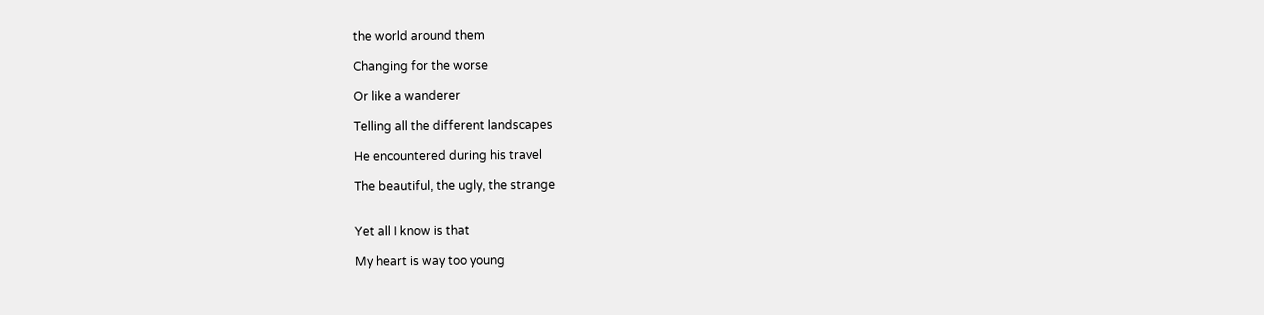the world around them

Changing for the worse

Or like a wanderer

Telling all the different landscapes

He encountered during his travel

The beautiful, the ugly, the strange


Yet all I know is that

My heart is way too young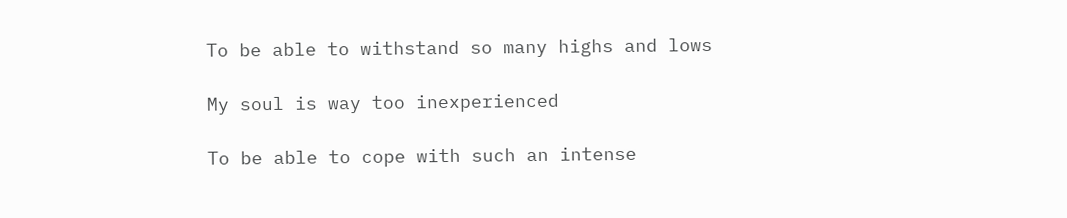To be able to withstand so many highs and lows

My soul is way too inexperienced

To be able to cope with such an intense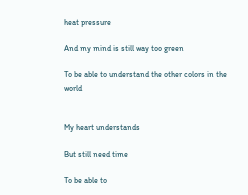heat pressure

And my mind is still way too green

To be able to understand the other colors in the world


My heart understands

But still need time

To be able to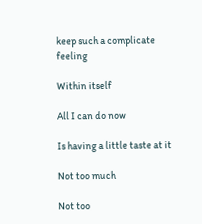keep such a complicate feeling

Within itself

All I can do now

Is having a little taste at it

Not too much

Not too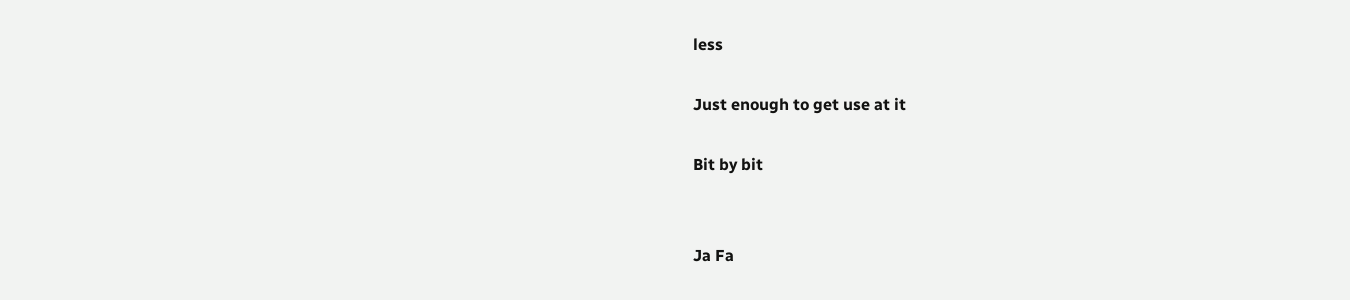less

Just enough to get use at it

Bit by bit


Ja Fa